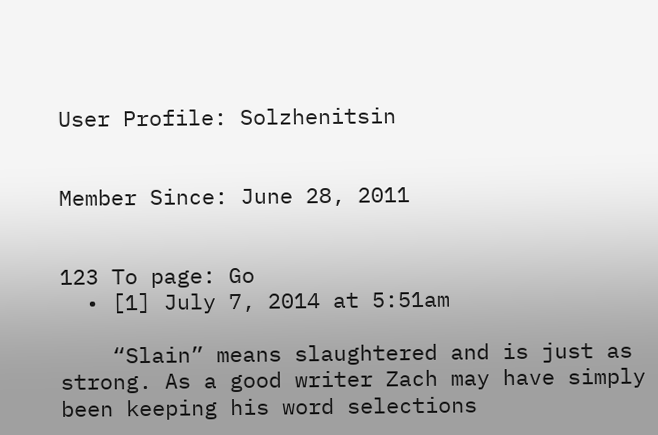User Profile: Solzhenitsin


Member Since: June 28, 2011


123 To page: Go
  • [1] July 7, 2014 at 5:51am

    “Slain” means slaughtered and is just as strong. As a good writer Zach may have simply been keeping his word selections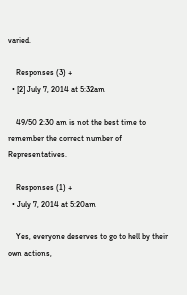varied.

    Responses (3) +
  • [2] July 7, 2014 at 5:32am

    49/50 2:30 am is not the best time to remember the correct number of Representatives.

    Responses (1) +
  • July 7, 2014 at 5:20am

    Yes, everyone deserves to go to hell by their own actions,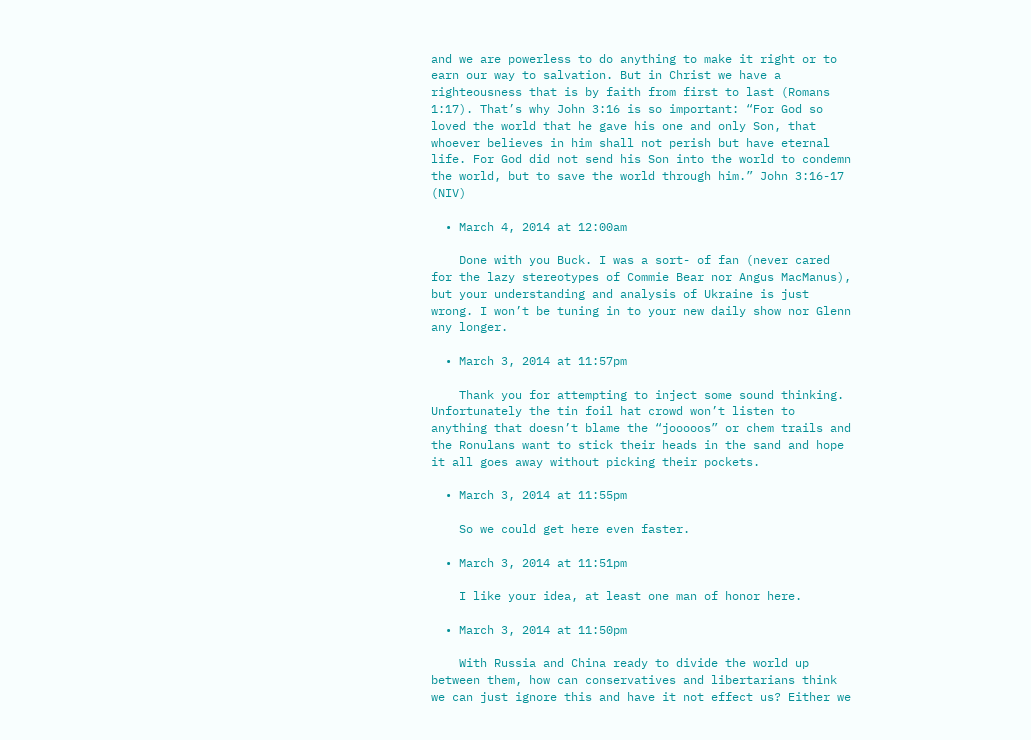and we are powerless to do anything to make it right or to earn our way to salvation. But in Christ we have a righteousness that is by faith from first to last (Romans 1:17). That’s why John 3:16 is so important: “For God so loved the world that he gave his one and only Son, that whoever believes in him shall not perish but have eternal life. For God did not send his Son into the world to condemn the world, but to save the world through him.” John 3:16-17 (NIV)

  • March 4, 2014 at 12:00am

    Done with you Buck. I was a sort- of fan (never cared for the lazy stereotypes of Commie Bear nor Angus MacManus), but your understanding and analysis of Ukraine is just wrong. I won’t be tuning in to your new daily show nor Glenn any longer.

  • March 3, 2014 at 11:57pm

    Thank you for attempting to inject some sound thinking. Unfortunately the tin foil hat crowd won’t listen to anything that doesn’t blame the “jooooos” or chem trails and the Ronulans want to stick their heads in the sand and hope it all goes away without picking their pockets.

  • March 3, 2014 at 11:55pm

    So we could get here even faster.

  • March 3, 2014 at 11:51pm

    I like your idea, at least one man of honor here.

  • March 3, 2014 at 11:50pm

    With Russia and China ready to divide the world up between them, how can conservatives and libertarians think we can just ignore this and have it not effect us? Either we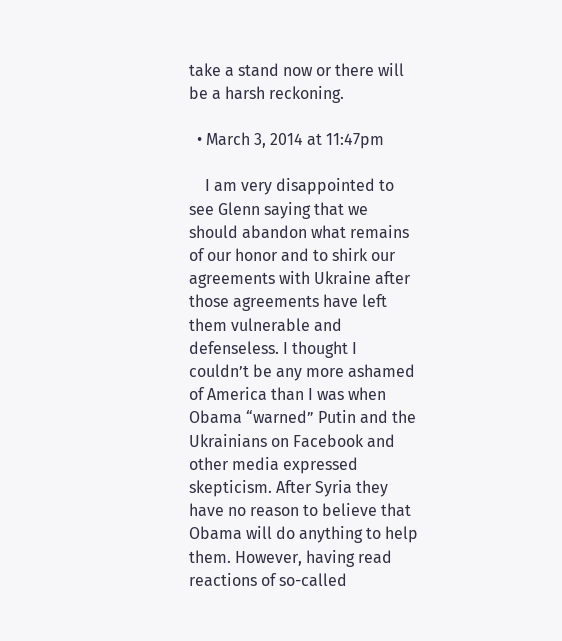take a stand now or there will be a harsh reckoning.

  • March 3, 2014 at 11:47pm

    I am very disappointed to see Glenn saying that we should abandon what remains of our honor and to shirk our agreements with Ukraine after those agreements have left them vulnerable and defenseless. I thought I couldn’t be any more ashamed of America than I was when Obama “warned” Putin and the Ukrainians on Facebook and other media expressed skepticism. After Syria they have no reason to believe that Obama will do anything to help them. However, having read reactions of so-called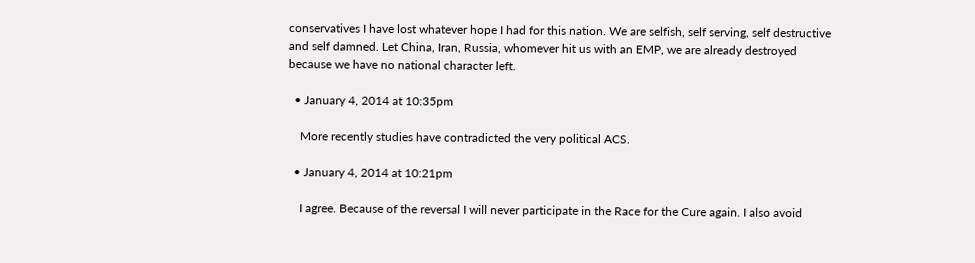conservatives I have lost whatever hope I had for this nation. We are selfish, self serving, self destructive and self damned. Let China, Iran, Russia, whomever hit us with an EMP, we are already destroyed because we have no national character left.

  • January 4, 2014 at 10:35pm

    More recently studies have contradicted the very political ACS.

  • January 4, 2014 at 10:21pm

    I agree. Because of the reversal I will never participate in the Race for the Cure again. I also avoid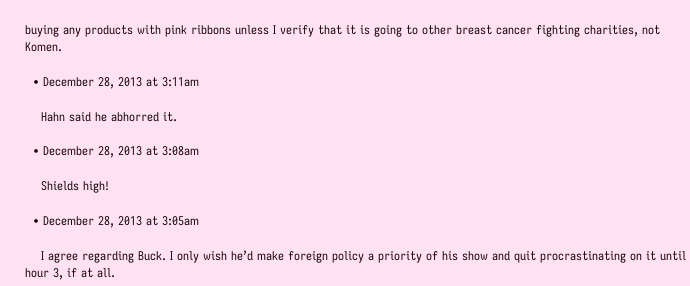buying any products with pink ribbons unless I verify that it is going to other breast cancer fighting charities, not Komen.

  • December 28, 2013 at 3:11am

    Hahn said he abhorred it.

  • December 28, 2013 at 3:08am

    Shields high!

  • December 28, 2013 at 3:05am

    I agree regarding Buck. I only wish he’d make foreign policy a priority of his show and quit procrastinating on it until hour 3, if at all.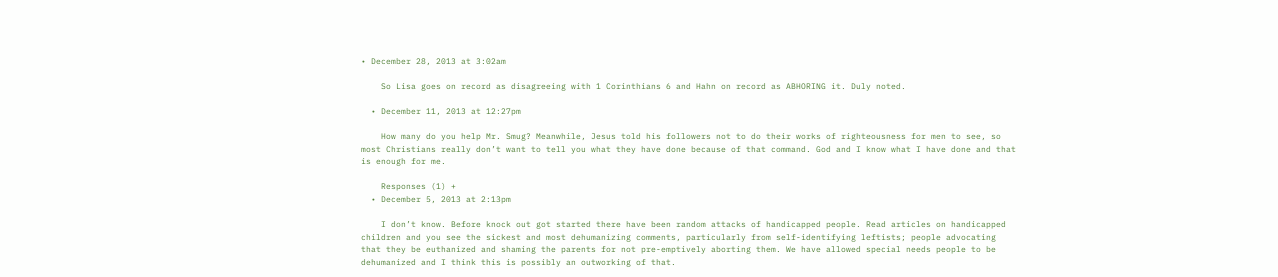• December 28, 2013 at 3:02am

    So Lisa goes on record as disagreeing with 1 Corinthians 6 and Hahn on record as ABHORING it. Duly noted.

  • December 11, 2013 at 12:27pm

    How many do you help Mr. Smug? Meanwhile, Jesus told his followers not to do their works of righteousness for men to see, so most Christians really don’t want to tell you what they have done because of that command. God and I know what I have done and that is enough for me.

    Responses (1) +
  • December 5, 2013 at 2:13pm

    I don’t know. Before knock out got started there have been random attacks of handicapped people. Read articles on handicapped children and you see the sickest and most dehumanizing comments, particularly from self-identifying leftists; people advocating that they be euthanized and shaming the parents for not pre-emptively aborting them. We have allowed special needs people to be dehumanized and I think this is possibly an outworking of that.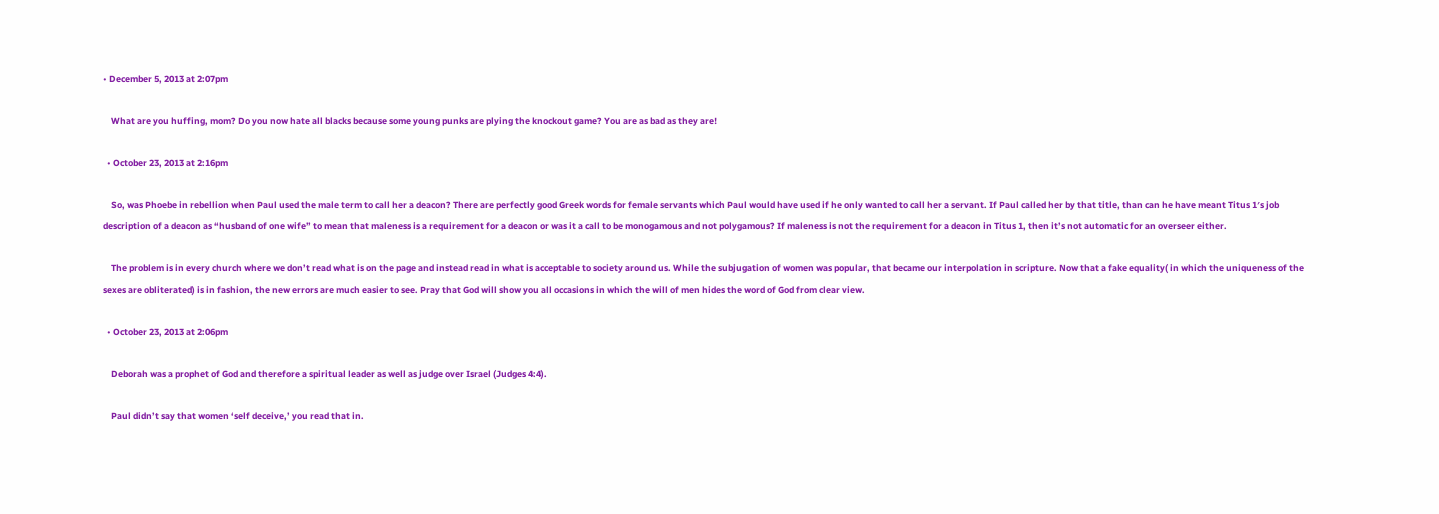• December 5, 2013 at 2:07pm

    What are you huffing, mom? Do you now hate all blacks because some young punks are plying the knockout game? You are as bad as they are!

  • October 23, 2013 at 2:16pm

    So, was Phoebe in rebellion when Paul used the male term to call her a deacon? There are perfectly good Greek words for female servants which Paul would have used if he only wanted to call her a servant. If Paul called her by that title, than can he have meant Titus 1′s job description of a deacon as “husband of one wife” to mean that maleness is a requirement for a deacon or was it a call to be monogamous and not polygamous? If maleness is not the requirement for a deacon in Titus 1, then it’s not automatic for an overseer either.

    The problem is in every church where we don’t read what is on the page and instead read in what is acceptable to society around us. While the subjugation of women was popular, that became our interpolation in scripture. Now that a fake equality( in which the uniqueness of the sexes are obliterated) is in fashion, the new errors are much easier to see. Pray that God will show you all occasions in which the will of men hides the word of God from clear view.

  • October 23, 2013 at 2:06pm

    Deborah was a prophet of God and therefore a spiritual leader as well as judge over Israel (Judges 4:4).

    Paul didn’t say that women ‘self deceive,’ you read that in.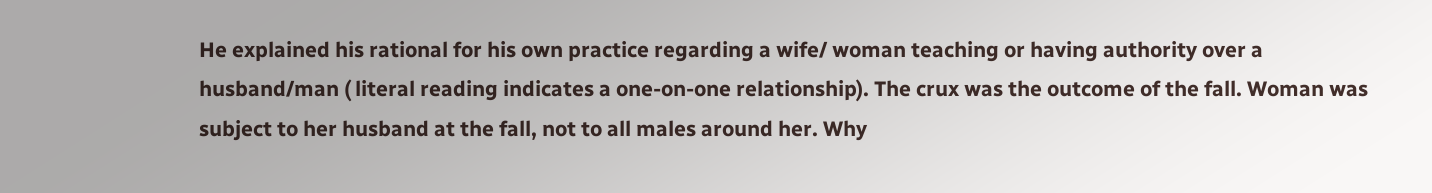He explained his rational for his own practice regarding a wife/ woman teaching or having authority over a husband/man ( literal reading indicates a one-on-one relationship). The crux was the outcome of the fall. Woman was subject to her husband at the fall, not to all males around her. Why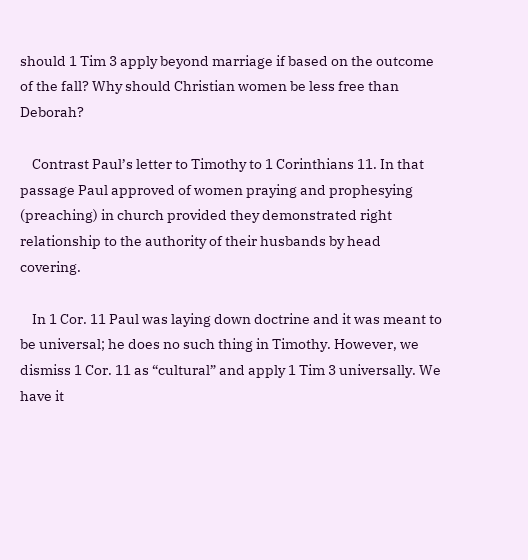should 1 Tim 3 apply beyond marriage if based on the outcome of the fall? Why should Christian women be less free than Deborah?

    Contrast Paul’s letter to Timothy to 1 Corinthians 11. In that passage Paul approved of women praying and prophesying (preaching) in church provided they demonstrated right relationship to the authority of their husbands by head covering.

    In 1 Cor. 11 Paul was laying down doctrine and it was meant to be universal; he does no such thing in Timothy. However, we dismiss 1 Cor. 11 as “cultural” and apply 1 Tim 3 universally. We have it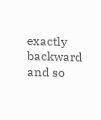exactly backward and so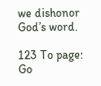we dishonor God’s word.

123 To page: Go